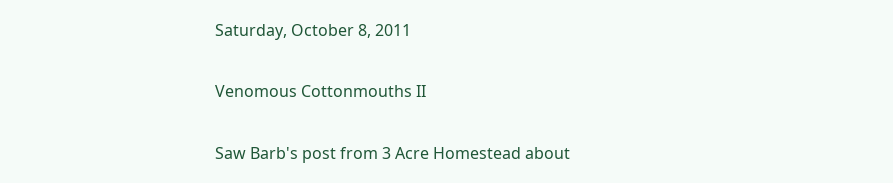Saturday, October 8, 2011

Venomous Cottonmouths II

Saw Barb's post from 3 Acre Homestead about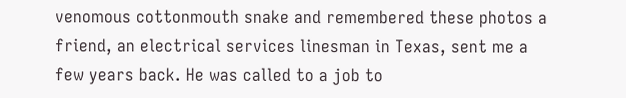venomous cottonmouth snake and remembered these photos a friend, an electrical services linesman in Texas, sent me a few years back. He was called to a job to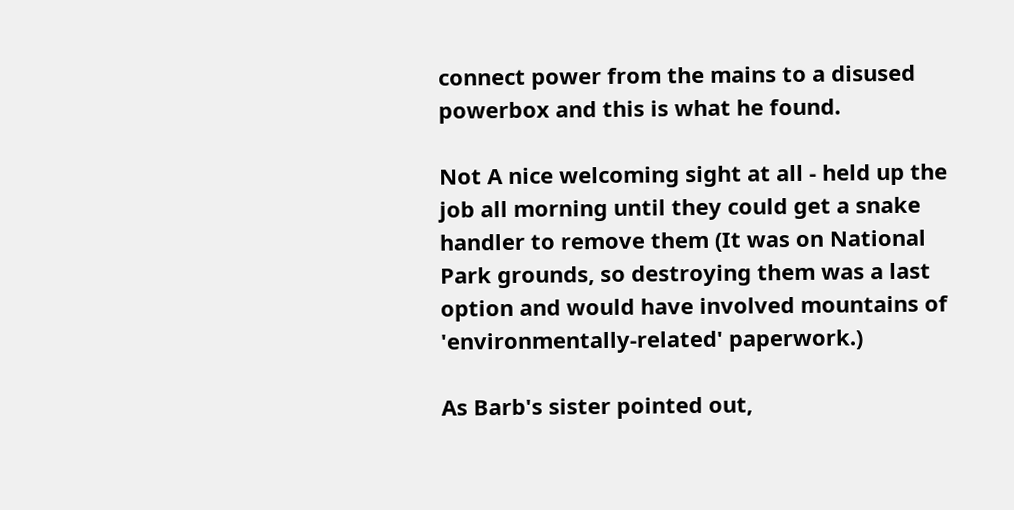connect power from the mains to a disused powerbox and this is what he found.

Not A nice welcoming sight at all - held up the job all morning until they could get a snake handler to remove them (It was on National Park grounds, so destroying them was a last option and would have involved mountains of 'environmentally-related' paperwork.)

As Barb's sister pointed out,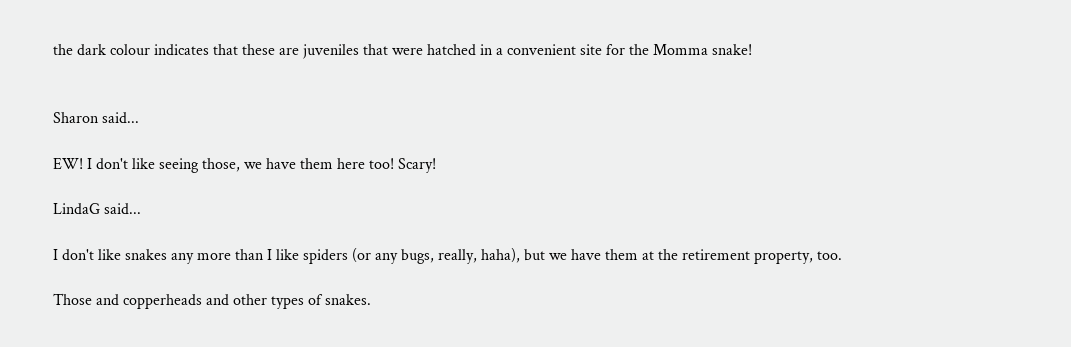the dark colour indicates that these are juveniles that were hatched in a convenient site for the Momma snake!


Sharon said...

EW! I don't like seeing those, we have them here too! Scary!

LindaG said...

I don't like snakes any more than I like spiders (or any bugs, really, haha), but we have them at the retirement property, too.

Those and copperheads and other types of snakes.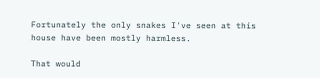Fortunately the only snakes I've seen at this house have been mostly harmless.

That would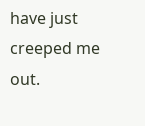have just creeped me out.